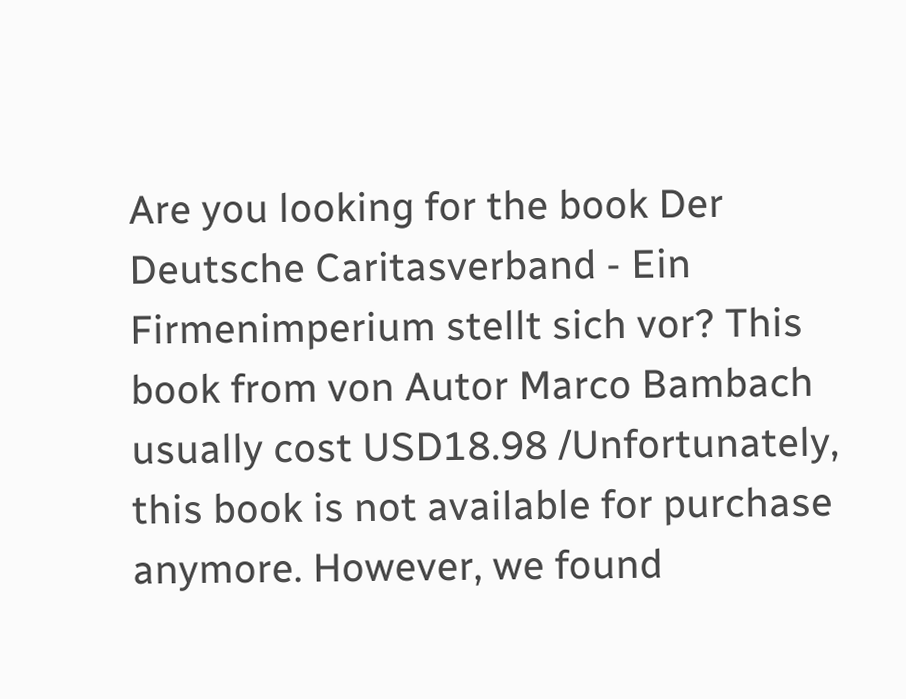Are you looking for the book Der Deutsche Caritasverband - Ein Firmenimperium stellt sich vor? This book from von Autor Marco Bambach usually cost USD18.98 /Unfortunately, this book is not available for purchase anymore. However, we found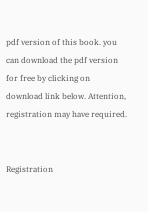pdf version of this book. you can download the pdf version for free by clicking on download link below. Attention, registration may have required.


Registration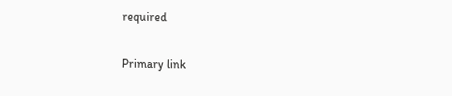required

Primary link